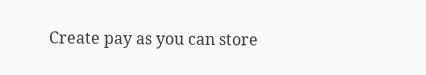Create pay as you can store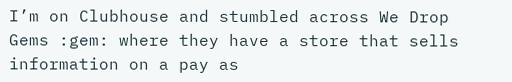I’m on Clubhouse and stumbled across We Drop Gems :gem: where they have a store that sells information on a pay as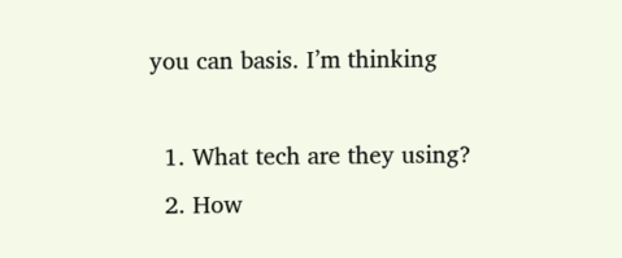you can basis. I’m thinking

  1. What tech are they using?
  2. How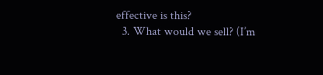effective is this?
  3. What would we sell? (I’m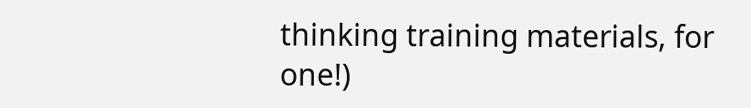thinking training materials, for one!)